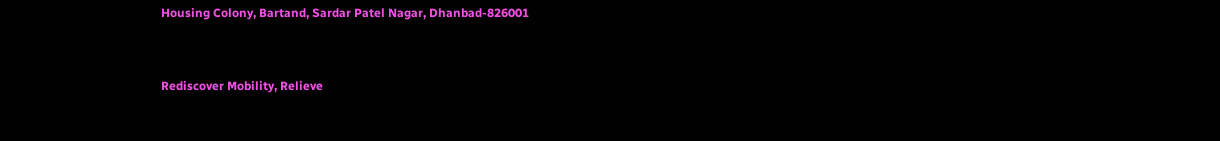Housing Colony, Bartand, Sardar Patel Nagar, Dhanbad-826001


Rediscover Mobility, Relieve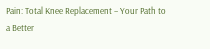Pain: Total Knee Replacement – Your Path to a Better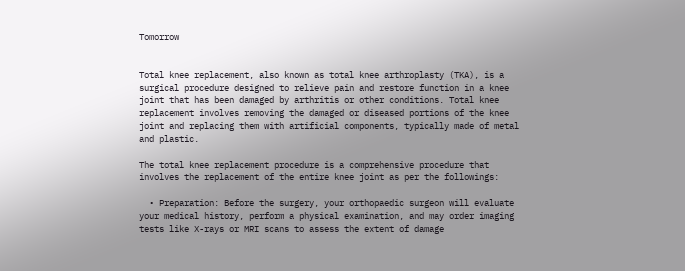Tomorrow


Total knee replacement, also known as total knee arthroplasty (TKA), is a surgical procedure designed to relieve pain and restore function in a knee joint that has been damaged by arthritis or other conditions. Total knee replacement involves removing the damaged or diseased portions of the knee joint and replacing them with artificial components, typically made of metal and plastic.

The total knee replacement procedure is a comprehensive procedure that involves the replacement of the entire knee joint as per the followings:

  • Preparation: Before the surgery, your orthopaedic surgeon will evaluate your medical history, perform a physical examination, and may order imaging tests like X-rays or MRI scans to assess the extent of damage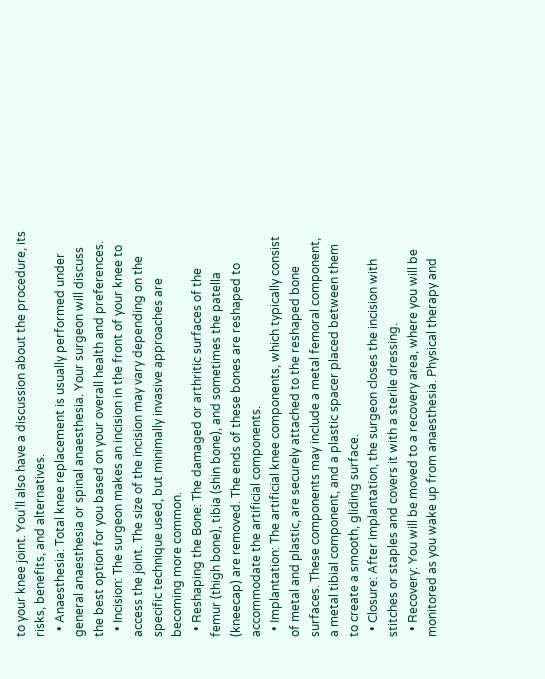to your knee joint. You’ll also have a discussion about the procedure, its risks, benefits, and alternatives.
  • Anaesthesia: Total knee replacement is usually performed under general anaesthesia or spinal anaesthesia. Your surgeon will discuss the best option for you based on your overall health and preferences.
  • Incision: The surgeon makes an incision in the front of your knee to access the joint. The size of the incision may vary depending on the specific technique used, but minimally invasive approaches are becoming more common.
  • Reshaping the Bone: The damaged or arthritic surfaces of the femur (thigh bone), tibia (shin bone), and sometimes the patella (kneecap) are removed. The ends of these bones are reshaped to accommodate the artificial components.
  • Implantation: The artificial knee components, which typically consist of metal and plastic, are securely attached to the reshaped bone surfaces. These components may include a metal femoral component, a metal tibial component, and a plastic spacer placed between them to create a smooth, gliding surface.
  • Closure: After implantation, the surgeon closes the incision with stitches or staples and covers it with a sterile dressing.
  • Recovery: You will be moved to a recovery area, where you will be monitored as you wake up from anaesthesia. Physical therapy and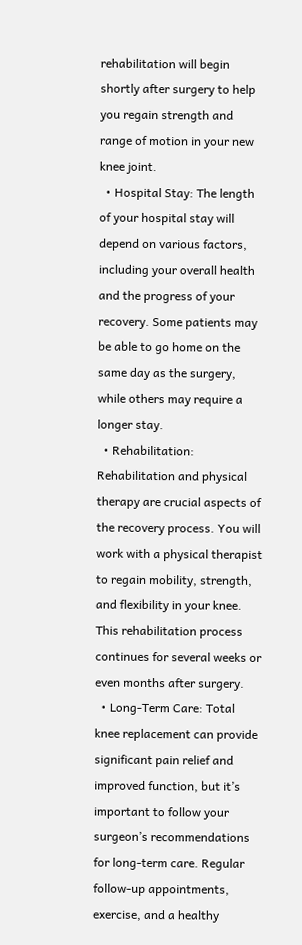rehabilitation will begin shortly after surgery to help you regain strength and range of motion in your new knee joint.
  • Hospital Stay: The length of your hospital stay will depend on various factors, including your overall health and the progress of your recovery. Some patients may be able to go home on the same day as the surgery, while others may require a longer stay.
  • Rehabilitation: Rehabilitation and physical therapy are crucial aspects of the recovery process. You will work with a physical therapist to regain mobility, strength, and flexibility in your knee. This rehabilitation process continues for several weeks or even months after surgery.
  • Long-Term Care: Total knee replacement can provide significant pain relief and improved function, but it’s important to follow your surgeon’s recommendations for long-term care. Regular follow-up appointments, exercise, and a healthy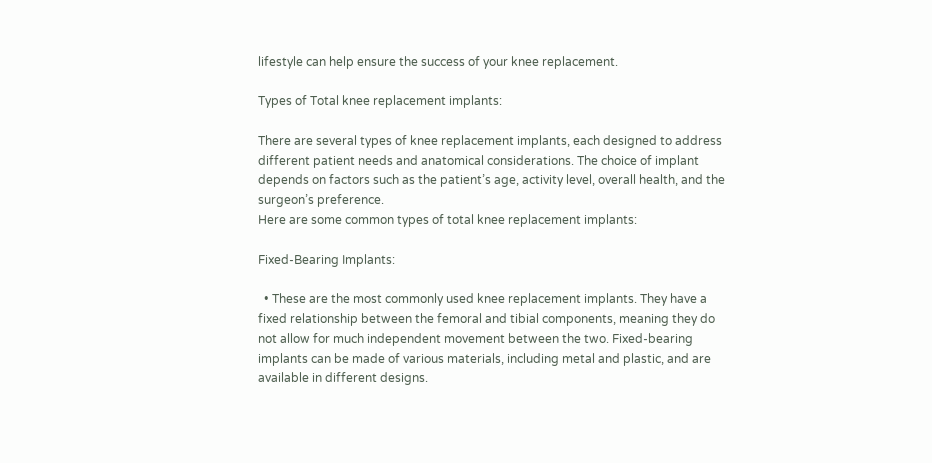lifestyle can help ensure the success of your knee replacement.

Types of Total knee replacement implants:

There are several types of knee replacement implants, each designed to address different patient needs and anatomical considerations. The choice of implant depends on factors such as the patient’s age, activity level, overall health, and the surgeon’s preference.
Here are some common types of total knee replacement implants:

Fixed-Bearing Implants:

  • These are the most commonly used knee replacement implants. They have a fixed relationship between the femoral and tibial components, meaning they do not allow for much independent movement between the two. Fixed-bearing implants can be made of various materials, including metal and plastic, and are available in different designs.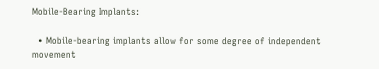Mobile-Bearing Implants:

  • Mobile-bearing implants allow for some degree of independent movement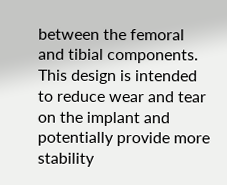between the femoral and tibial components. This design is intended to reduce wear and tear on the implant and potentially provide more stability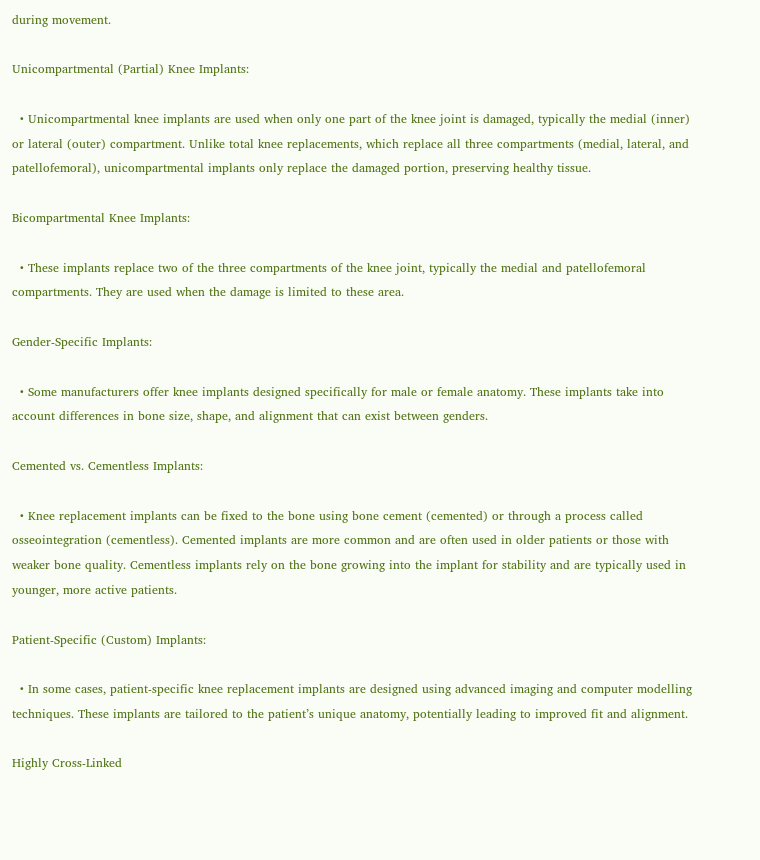during movement.

Unicompartmental (Partial) Knee Implants:

  • Unicompartmental knee implants are used when only one part of the knee joint is damaged, typically the medial (inner) or lateral (outer) compartment. Unlike total knee replacements, which replace all three compartments (medial, lateral, and patellofemoral), unicompartmental implants only replace the damaged portion, preserving healthy tissue.

Bicompartmental Knee Implants:

  • These implants replace two of the three compartments of the knee joint, typically the medial and patellofemoral compartments. They are used when the damage is limited to these area.

Gender-Specific Implants:

  • Some manufacturers offer knee implants designed specifically for male or female anatomy. These implants take into account differences in bone size, shape, and alignment that can exist between genders.

Cemented vs. Cementless Implants:

  • Knee replacement implants can be fixed to the bone using bone cement (cemented) or through a process called osseointegration (cementless). Cemented implants are more common and are often used in older patients or those with weaker bone quality. Cementless implants rely on the bone growing into the implant for stability and are typically used in younger, more active patients.

Patient-Specific (Custom) Implants:

  • In some cases, patient-specific knee replacement implants are designed using advanced imaging and computer modelling techniques. These implants are tailored to the patient’s unique anatomy, potentially leading to improved fit and alignment.

Highly Cross-Linked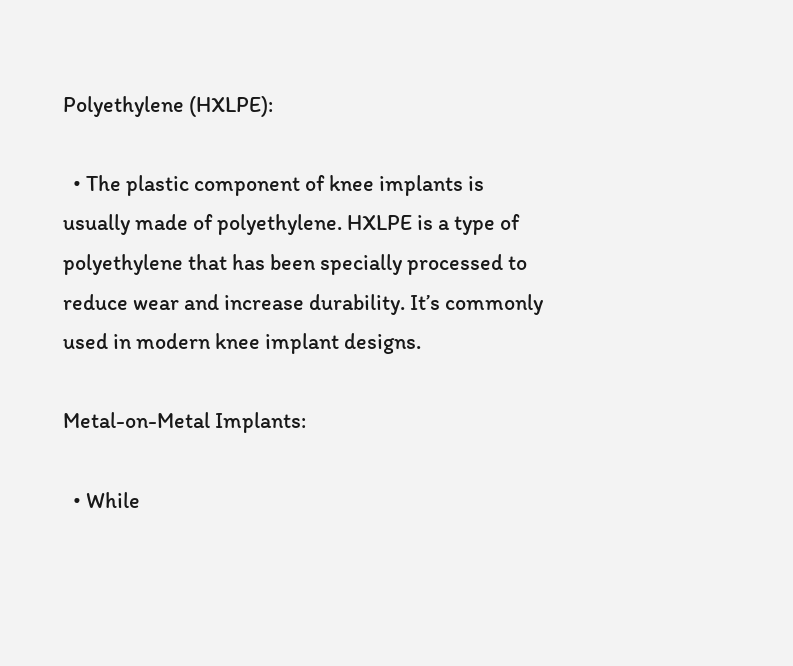Polyethylene (HXLPE):

  • The plastic component of knee implants is usually made of polyethylene. HXLPE is a type of polyethylene that has been specially processed to reduce wear and increase durability. It’s commonly used in modern knee implant designs.

Metal-on-Metal Implants:

  • While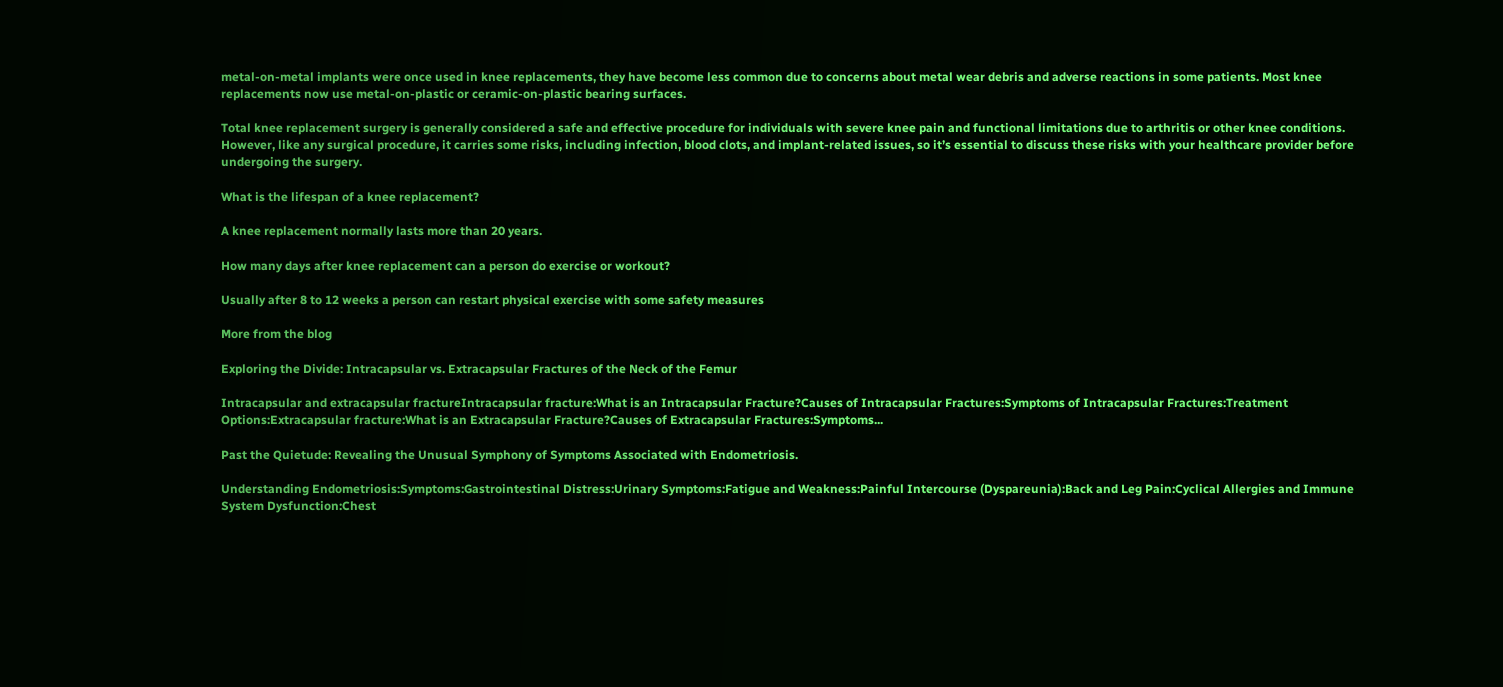metal-on-metal implants were once used in knee replacements, they have become less common due to concerns about metal wear debris and adverse reactions in some patients. Most knee replacements now use metal-on-plastic or ceramic-on-plastic bearing surfaces.

Total knee replacement surgery is generally considered a safe and effective procedure for individuals with severe knee pain and functional limitations due to arthritis or other knee conditions. However, like any surgical procedure, it carries some risks, including infection, blood clots, and implant-related issues, so it’s essential to discuss these risks with your healthcare provider before undergoing the surgery.

What is the lifespan of a knee replacement?

A knee replacement normally lasts more than 20 years.

How many days after knee replacement can a person do exercise or workout?

Usually after 8 to 12 weeks a person can restart physical exercise with some safety measures

More from the blog

Exploring the Divide: Intracapsular vs. Extracapsular Fractures of the Neck of the Femur

Intracapsular and extracapsular fractureIntracapsular fracture:What is an Intracapsular Fracture?Causes of Intracapsular Fractures:Symptoms of Intracapsular Fractures:Treatment Options:Extracapsular fracture:What is an Extracapsular Fracture?Causes of Extracapsular Fractures:Symptoms...

Past the Quietude: Revealing the Unusual Symphony of Symptoms Associated with Endometriosis.

Understanding Endometriosis:Symptoms:Gastrointestinal Distress:Urinary Symptoms:Fatigue and Weakness:Painful Intercourse (Dyspareunia):Back and Leg Pain:Cyclical Allergies and Immune System Dysfunction:Chest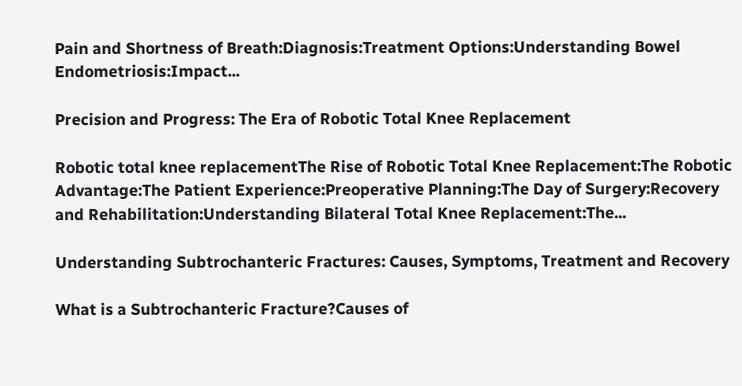Pain and Shortness of Breath:Diagnosis:Treatment Options:Understanding Bowel Endometriosis:Impact...

Precision and Progress: The Era of Robotic Total Knee Replacement

Robotic total knee replacementThe Rise of Robotic Total Knee Replacement:The Robotic Advantage:The Patient Experience:Preoperative Planning:The Day of Surgery:Recovery and Rehabilitation:Understanding Bilateral Total Knee Replacement:The...

Understanding Subtrochanteric Fractures: Causes, Symptoms, Treatment and Recovery

What is a Subtrochanteric Fracture?Causes of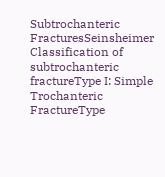Subtrochanteric FracturesSeinsheimer Classification of subtrochanteric fractureType I: Simple Trochanteric FractureType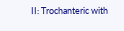II: Trochanteric with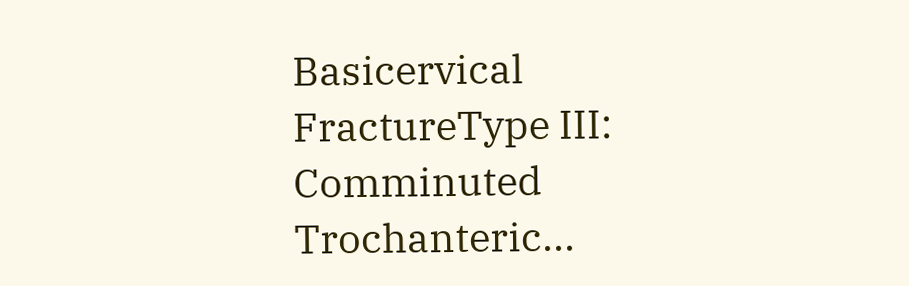Basicervical FractureType III: Comminuted Trochanteric...